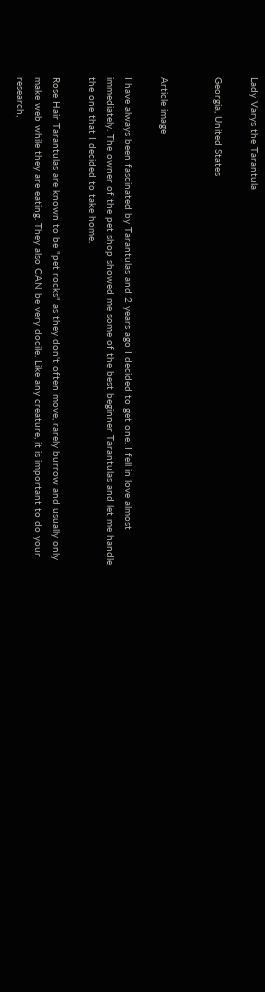Lady Varys the Tarantula

Georgia, United States


Article image

I have always been fascinated by Tarantulas and 2 years ago I decided to get one. I fell in love almost immediately. The owner of the pet shop showed me some of the best beginner Tarantulas and let me handle the one that I decided to take home.

Rose Hair Tarantulas are known to be "pet rocks" as they don't often move, rarely burrow and usually only make web while they are eating. They also CAN be very docile. Like any creature, it is important to do your research,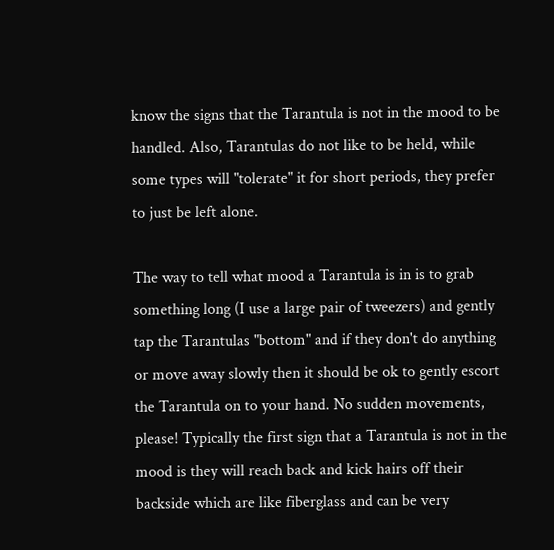know the signs that the Tarantula is not in the mood to be handled. Also, Tarantulas do not like to be held, while some types will "tolerate" it for short periods, they prefer to just be left alone.

The way to tell what mood a Tarantula is in is to grab something long (I use a large pair of tweezers) and gently tap the Tarantulas "bottom" and if they don't do anything or move away slowly then it should be ok to gently escort the Tarantula on to your hand. No sudden movements, please! Typically the first sign that a Tarantula is not in the mood is they will reach back and kick hairs off their backside which are like fiberglass and can be very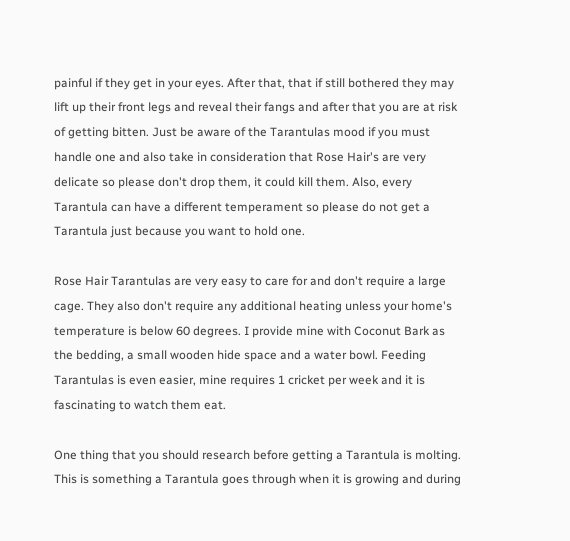painful if they get in your eyes. After that, that if still bothered they may lift up their front legs and reveal their fangs and after that you are at risk of getting bitten. Just be aware of the Tarantulas mood if you must handle one and also take in consideration that Rose Hair's are very delicate so please don't drop them, it could kill them. Also, every Tarantula can have a different temperament so please do not get a Tarantula just because you want to hold one.

Rose Hair Tarantulas are very easy to care for and don't require a large cage. They also don't require any additional heating unless your home's temperature is below 60 degrees. I provide mine with Coconut Bark as the bedding, a small wooden hide space and a water bowl. Feeding Tarantulas is even easier, mine requires 1 cricket per week and it is fascinating to watch them eat.

One thing that you should research before getting a Tarantula is molting. This is something a Tarantula goes through when it is growing and during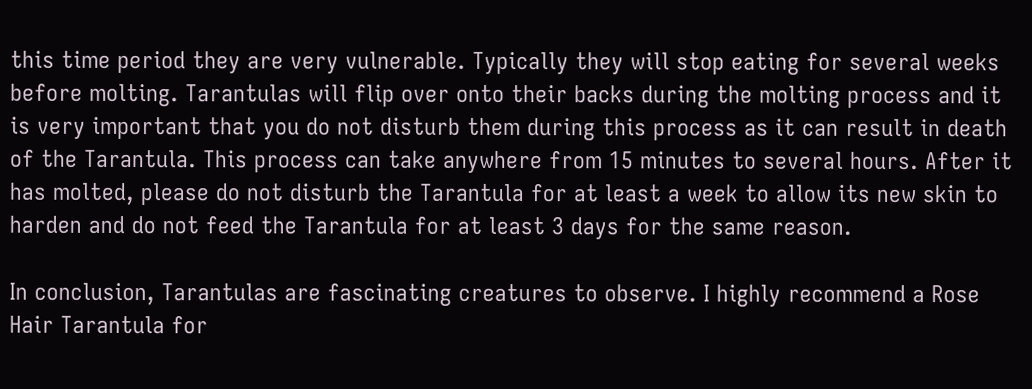this time period they are very vulnerable. Typically they will stop eating for several weeks before molting. Tarantulas will flip over onto their backs during the molting process and it is very important that you do not disturb them during this process as it can result in death of the Tarantula. This process can take anywhere from 15 minutes to several hours. After it has molted, please do not disturb the Tarantula for at least a week to allow its new skin to harden and do not feed the Tarantula for at least 3 days for the same reason.

In conclusion, Tarantulas are fascinating creatures to observe. I highly recommend a Rose Hair Tarantula for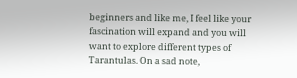beginners and like me, I feel like your fascination will expand and you will want to explore different types of Tarantulas. On a sad note,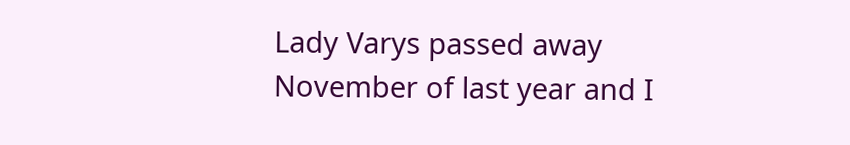Lady Varys passed away November of last year and I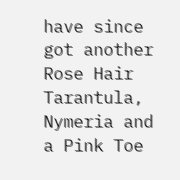have since got another Rose Hair Tarantula, Nymeria and a Pink Toe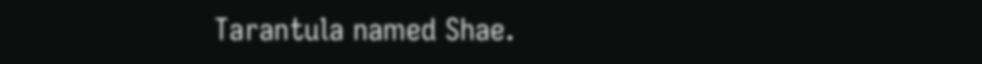Tarantula named Shae.